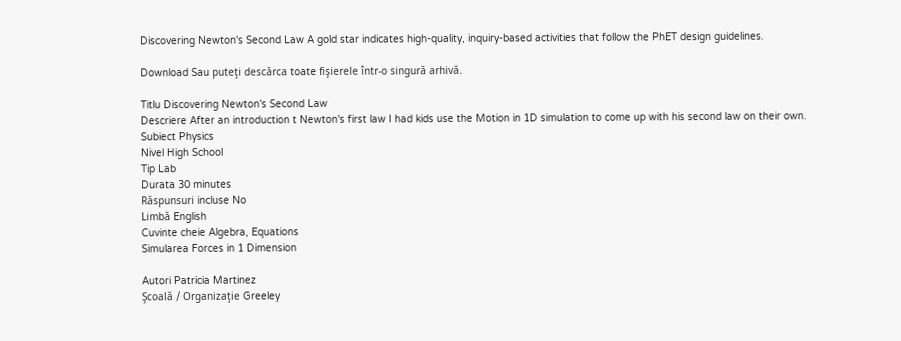Discovering Newton's Second Law A gold star indicates high-quality, inquiry-based activities that follow the PhET design guidelines.

Download Sau puteţi descărca toate fişierele într-o singură arhivă.

Titlu Discovering Newton's Second Law
Descriere After an introduction t Newton's first law I had kids use the Motion in 1D simulation to come up with his second law on their own.
Subiect Physics
Nivel High School
Tip Lab
Durata 30 minutes
Răspunsuri incluse No
Limbă English
Cuvinte cheie Algebra, Equations
Simularea Forces in 1 Dimension

Autori Patricia Martinez
Şcoală / Organizaţie Greeley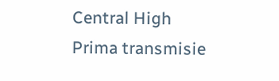Central High
Prima transmisie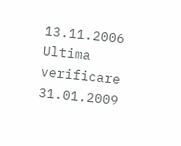13.11.2006
Ultima verificare 31.01.2009